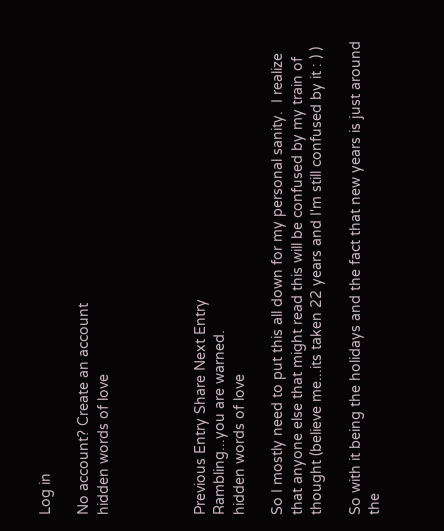Log in

No account? Create an account
hidden words of love




Previous Entry Share Next Entry
Rambling...you are warned.
hidden words of love

So I mostly need to put this all down for my personal sanity.  I realize that anyone else that might read this will be confused by my train of thought (believe me...its taken 22 years and I'm still confused by it : ) )

So with it being the holidays and the fact that new years is just around the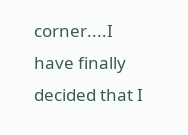corner....I have finally decided that I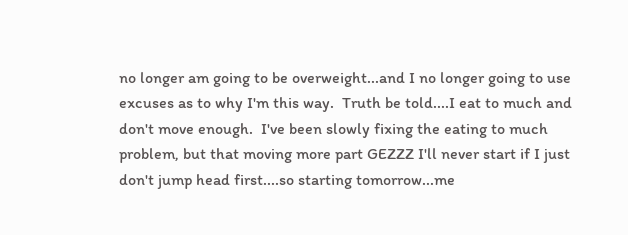no longer am going to be overweight...and I no longer going to use excuses as to why I'm this way.  Truth be told....I eat to much and don't move enough.  I've been slowly fixing the eating to much problem, but that moving more part GEZZZ I'll never start if I just don't jump head first....so starting tomorrow...me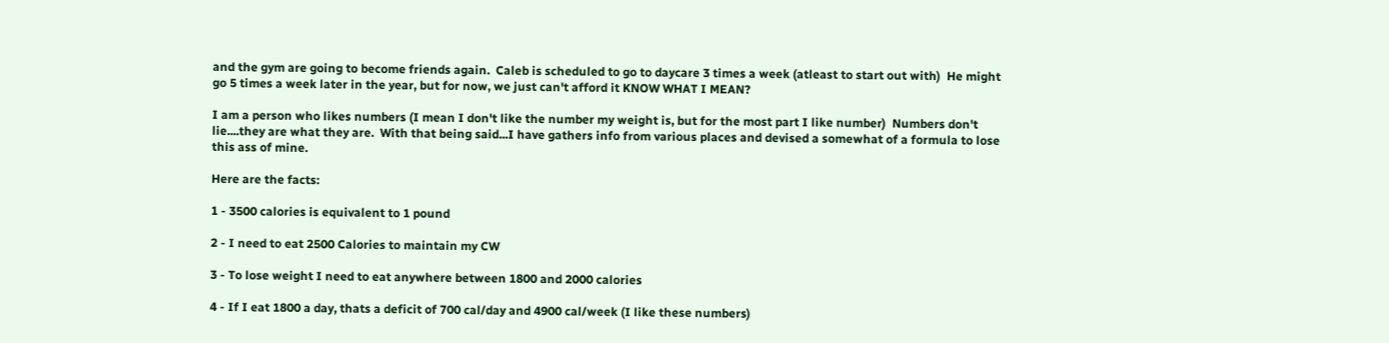and the gym are going to become friends again.  Caleb is scheduled to go to daycare 3 times a week (atleast to start out with)  He might go 5 times a week later in the year, but for now, we just can't afford it KNOW WHAT I MEAN?

I am a person who likes numbers (I mean I don't like the number my weight is, but for the most part I like number)  Numbers don't lie....they are what they are.  With that being said...I have gathers info from various places and devised a somewhat of a formula to lose this ass of mine.

Here are the facts:

1 - 3500 calories is equivalent to 1 pound

2 - I need to eat 2500 Calories to maintain my CW

3 - To lose weight I need to eat anywhere between 1800 and 2000 calories

4 - If I eat 1800 a day, thats a deficit of 700 cal/day and 4900 cal/week (I like these numbers)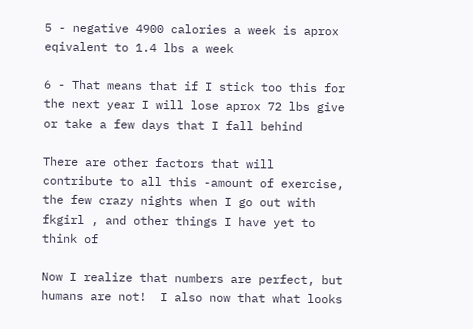5 - negative 4900 calories a week is aprox eqivalent to 1.4 lbs a week

6 - That means that if I stick too this for the next year I will lose aprox 72 lbs give or take a few days that I fall behind

There are other factors that will contribute to all this -amount of exercise, the few crazy nights when I go out with fkgirl , and other things I have yet to think of

Now I realize that numbers are perfect, but humans are not!  I also now that what looks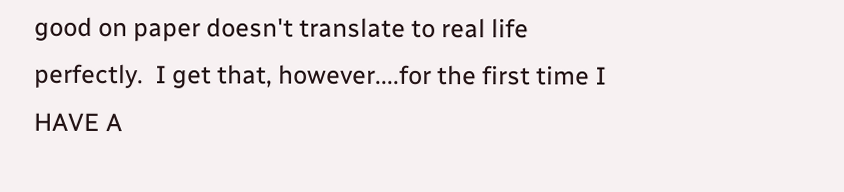good on paper doesn't translate to real life perfectly.  I get that, however....for the first time I HAVE A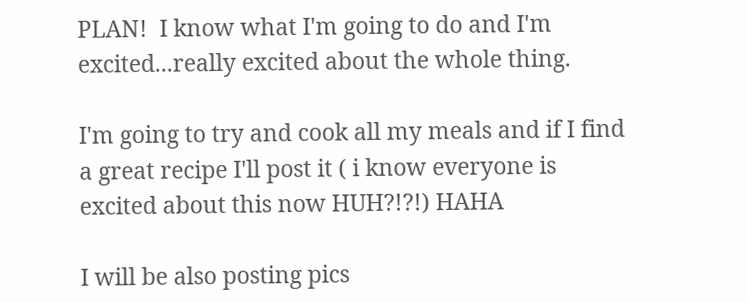PLAN!  I know what I'm going to do and I'm excited...really excited about the whole thing.

I'm going to try and cook all my meals and if I find a great recipe I'll post it ( i know everyone is excited about this now HUH?!?!) HAHA

I will be also posting pics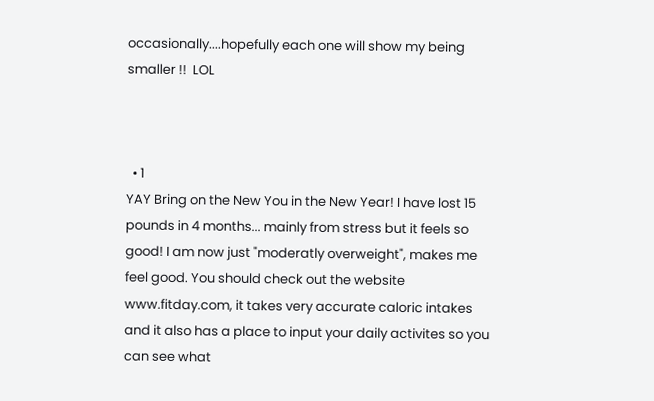occasionally....hopefully each one will show my being smaller !!  LOL



  • 1
YAY Bring on the New You in the New Year! I have lost 15 pounds in 4 months... mainly from stress but it feels so good! I am now just "moderatly overweight", makes me feel good. You should check out the website www.fitday.com, it takes very accurate caloric intakes and it also has a place to input your daily activites so you can see what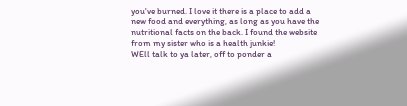you've burned. I love it there is a place to add a new food and everything, as long as you have the nutritional facts on the back. I found the website from my sister who is a health junkie!
WEll talk to ya later, off to ponder a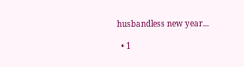husbandless new year...

  • 1